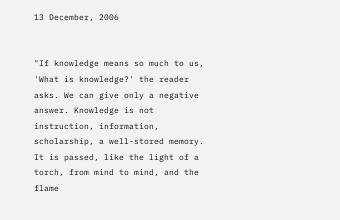13 December, 2006


"If knowledge means so much to us, 'What is knowledge?' the reader asks. We can give only a negative answer. Knowledge is not instruction, information, scholarship, a well-stored memory. It is passed, like the light of a torch, from mind to mind, and the flame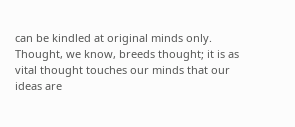can be kindled at original minds only. Thought, we know, breeds thought; it is as vital thought touches our minds that our ideas are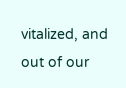vitalized, and out of our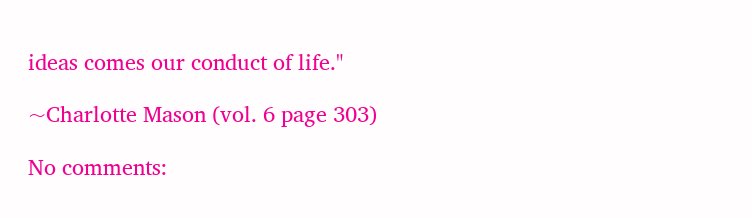ideas comes our conduct of life."

~Charlotte Mason (vol. 6 page 303)

No comments: